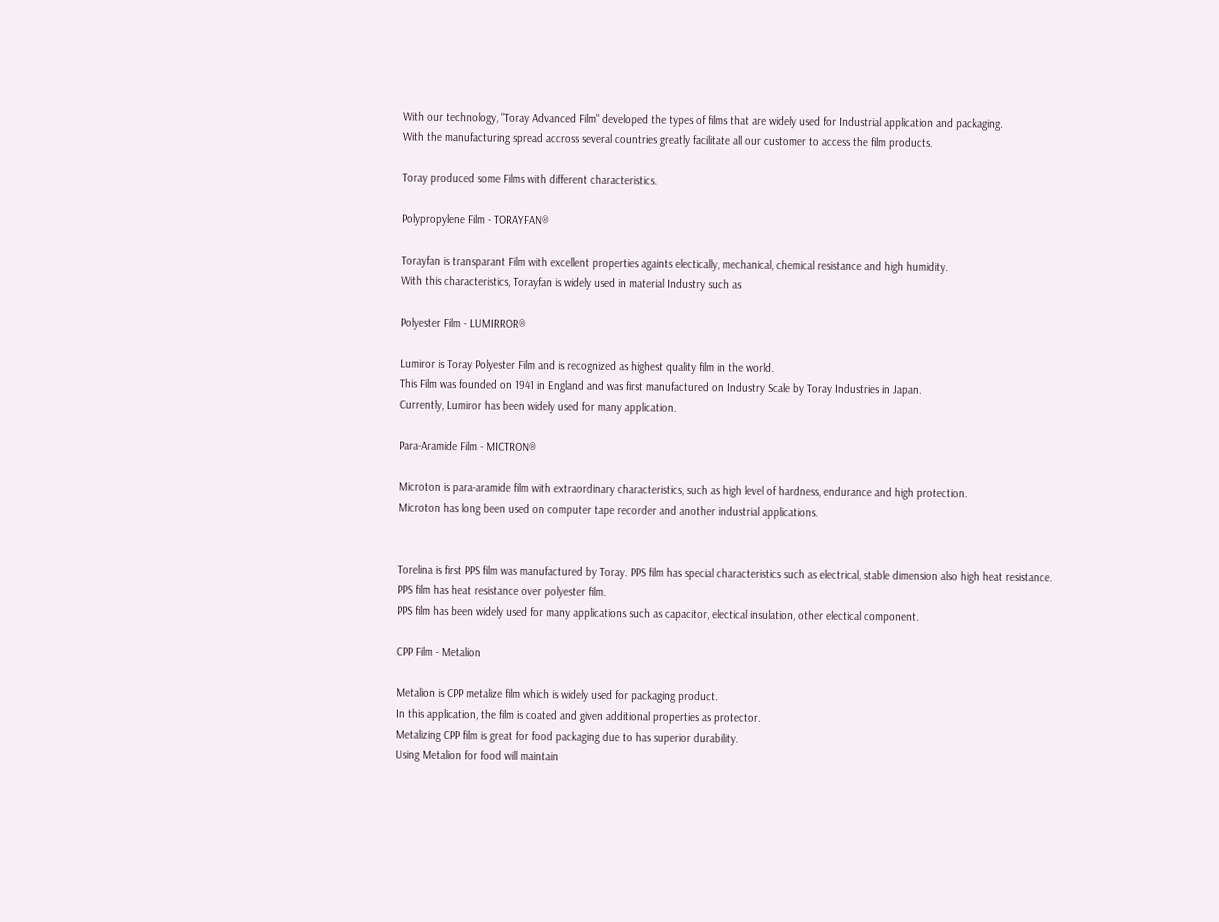With our technology, "Toray Advanced Film" developed the types of films that are widely used for Industrial application and packaging.
With the manufacturing spread accross several countries greatly facilitate all our customer to access the film products.

Toray produced some Films with different characteristics.

Polypropylene Film - TORAYFAN®

Torayfan is transparant Film with excellent properties againts electically, mechanical, chemical resistance and high humidity.
With this characteristics, Torayfan is widely used in material Industry such as

Polyester Film - LUMIRROR®

Lumiror is Toray Polyester Film and is recognized as highest quality film in the world.
This Film was founded on 1941 in England and was first manufactured on Industry Scale by Toray Industries in Japan.
Currently, Lumiror has been widely used for many application.

Para-Aramide Film - MICTRON®

Microton is para-aramide film with extraordinary characteristics, such as high level of hardness, endurance and high protection.
Microton has long been used on computer tape recorder and another industrial applications.


Torelina is first PPS film was manufactured by Toray. PPS film has special characteristics such as electrical, stable dimension also high heat resistance.
PPS film has heat resistance over polyester film.
PPS film has been widely used for many applications such as capacitor, electical insulation, other electical component.

CPP Film - Metalion

Metalion is CPP metalize film which is widely used for packaging product.
In this application, the film is coated and given additional properties as protector.
Metalizing CPP film is great for food packaging due to has superior durability.
Using Metalion for food will maintain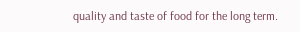quality and taste of food for the long term.